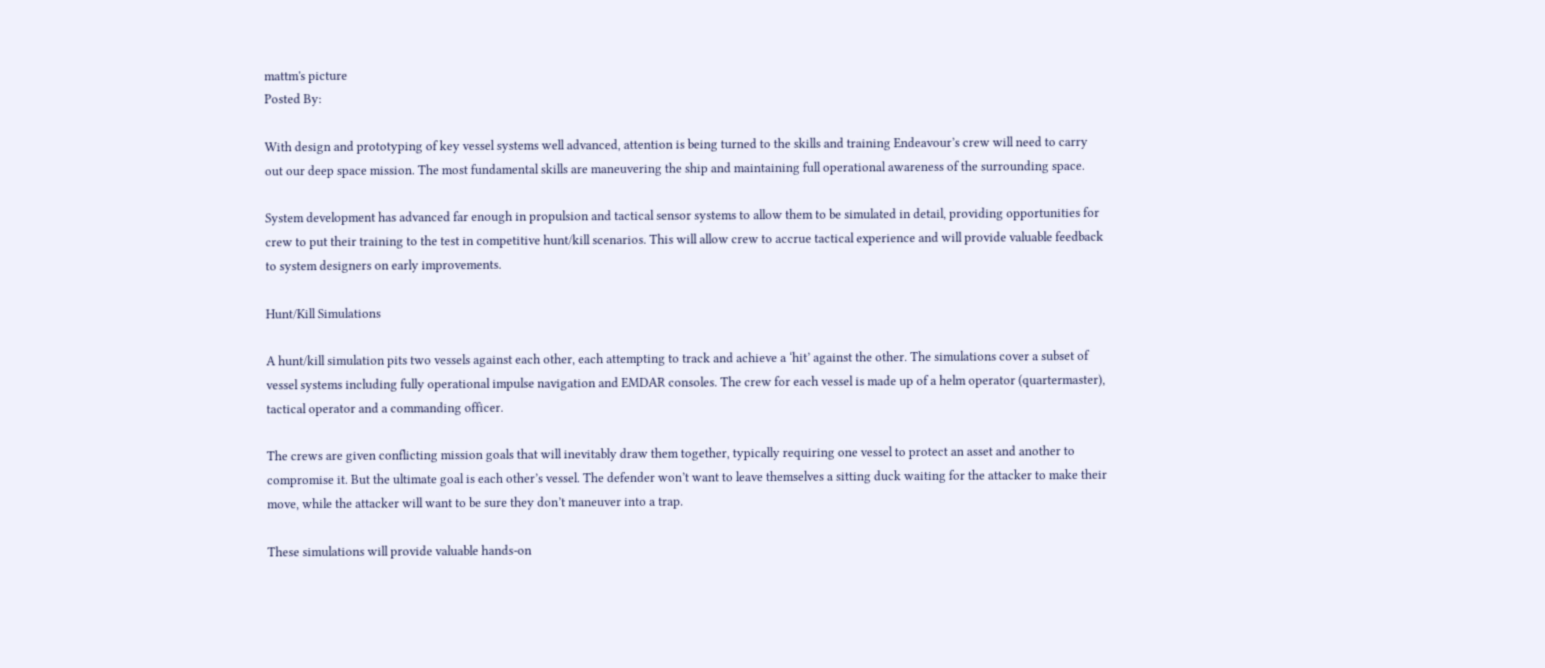mattm's picture
Posted By:

With design and prototyping of key vessel systems well advanced, attention is being turned to the skills and training Endeavour’s crew will need to carry out our deep space mission. The most fundamental skills are maneuvering the ship and maintaining full operational awareness of the surrounding space.

System development has advanced far enough in propulsion and tactical sensor systems to allow them to be simulated in detail, providing opportunities for crew to put their training to the test in competitive hunt/kill scenarios. This will allow crew to accrue tactical experience and will provide valuable feedback to system designers on early improvements.

Hunt/Kill Simulations

A hunt/kill simulation pits two vessels against each other, each attempting to track and achieve a ‘hit’ against the other. The simulations cover a subset of vessel systems including fully operational impulse navigation and EMDAR consoles. The crew for each vessel is made up of a helm operator (quartermaster), tactical operator and a commanding officer.

The crews are given conflicting mission goals that will inevitably draw them together, typically requiring one vessel to protect an asset and another to compromise it. But the ultimate goal is each other’s vessel. The defender won’t want to leave themselves a sitting duck waiting for the attacker to make their move, while the attacker will want to be sure they don’t maneuver into a trap.

These simulations will provide valuable hands-on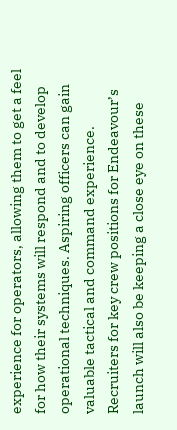experience for operators, allowing them to get a feel for how their systems will respond and to develop operational techniques. Aspiring officers can gain valuable tactical and command experience. Recruiters for key crew positions for Endeavour’s launch will also be keeping a close eye on these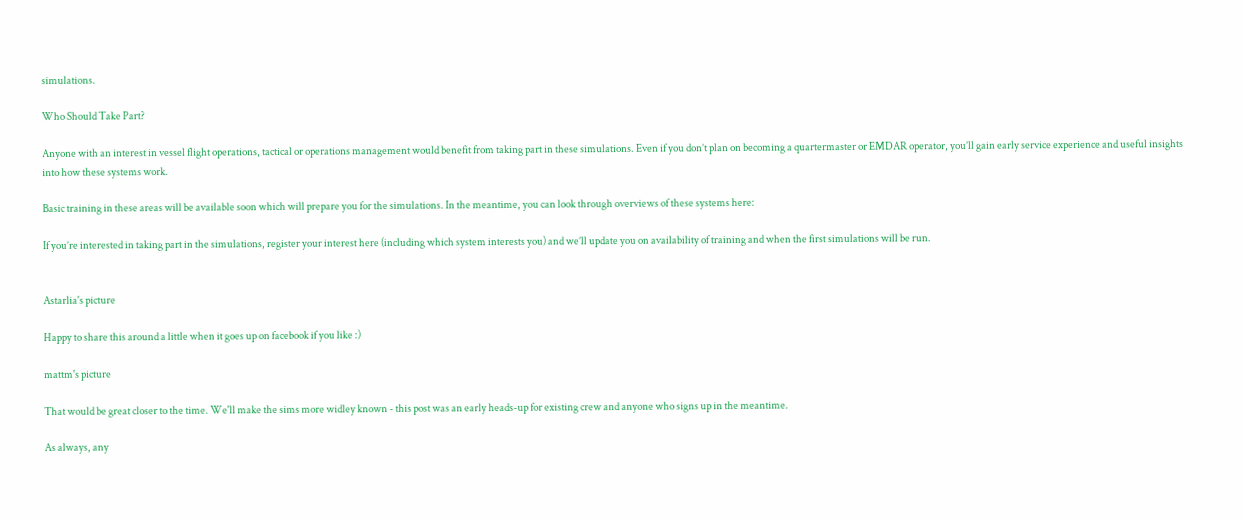simulations.

Who Should Take Part?

Anyone with an interest in vessel flight operations, tactical or operations management would benefit from taking part in these simulations. Even if you don’t plan on becoming a quartermaster or EMDAR operator, you’ll gain early service experience and useful insights into how these systems work.

Basic training in these areas will be available soon which will prepare you for the simulations. In the meantime, you can look through overviews of these systems here:

If you’re interested in taking part in the simulations, register your interest here (including which system interests you) and we’ll update you on availability of training and when the first simulations will be run.


Astarlia's picture

Happy to share this around a little when it goes up on facebook if you like :)

mattm's picture

That would be great closer to the time. We'll make the sims more widley known - this post was an early heads-up for existing crew and anyone who signs up in the meantime.

As always, any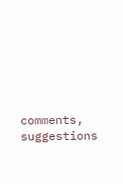comments, suggestions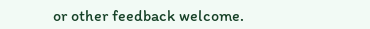or other feedback welcome.